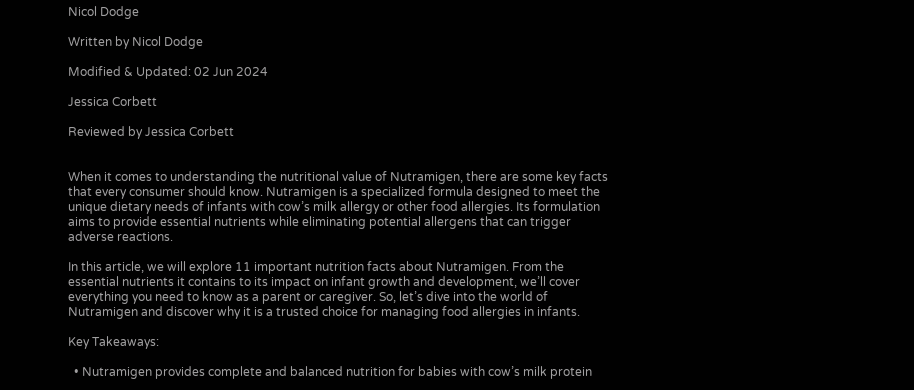Nicol Dodge

Written by Nicol Dodge

Modified & Updated: 02 Jun 2024

Jessica Corbett

Reviewed by Jessica Corbett


When it comes to understanding the nutritional value of Nutramigen, there are some key facts that every consumer should know. Nutramigen is a specialized formula designed to meet the unique dietary needs of infants with cow’s milk allergy or other food allergies. Its formulation aims to provide essential nutrients while eliminating potential allergens that can trigger adverse reactions.

In this article, we will explore 11 important nutrition facts about Nutramigen. From the essential nutrients it contains to its impact on infant growth and development, we’ll cover everything you need to know as a parent or caregiver. So, let’s dive into the world of Nutramigen and discover why it is a trusted choice for managing food allergies in infants.

Key Takeaways:

  • Nutramigen provides complete and balanced nutrition for babies with cow’s milk protein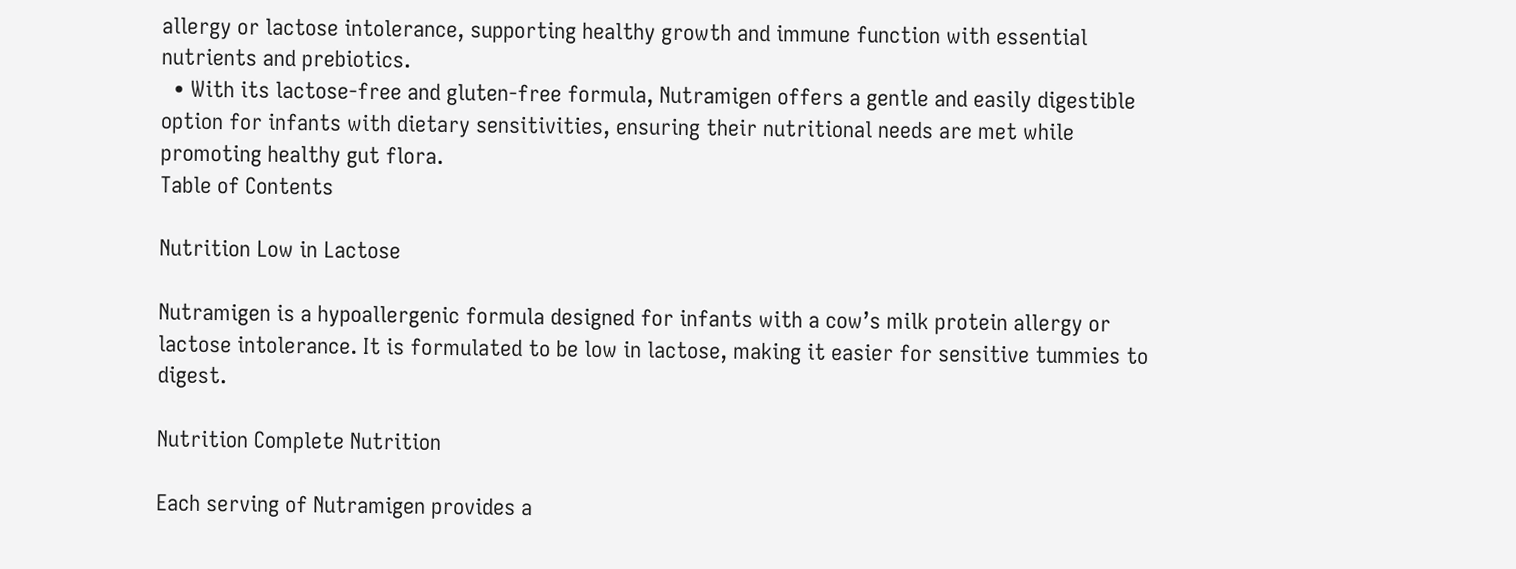allergy or lactose intolerance, supporting healthy growth and immune function with essential nutrients and prebiotics.
  • With its lactose-free and gluten-free formula, Nutramigen offers a gentle and easily digestible option for infants with dietary sensitivities, ensuring their nutritional needs are met while promoting healthy gut flora.
Table of Contents

Nutrition Low in Lactose

Nutramigen is a hypoallergenic formula designed for infants with a cow’s milk protein allergy or lactose intolerance. It is formulated to be low in lactose, making it easier for sensitive tummies to digest.

Nutrition Complete Nutrition

Each serving of Nutramigen provides a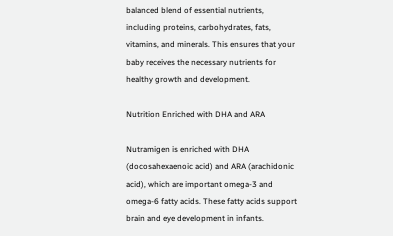balanced blend of essential nutrients, including proteins, carbohydrates, fats, vitamins, and minerals. This ensures that your baby receives the necessary nutrients for healthy growth and development.

Nutrition Enriched with DHA and ARA

Nutramigen is enriched with DHA (docosahexaenoic acid) and ARA (arachidonic acid), which are important omega-3 and omega-6 fatty acids. These fatty acids support brain and eye development in infants.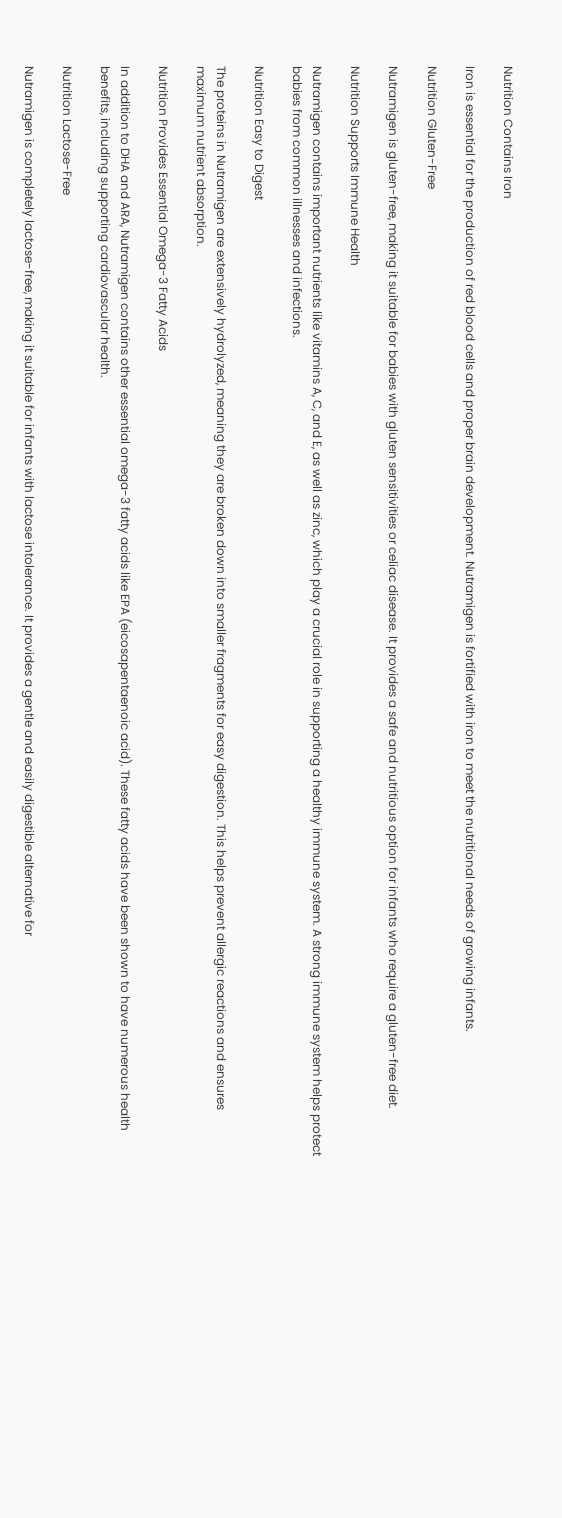Nutrition Contains Iron

Iron is essential for the production of red blood cells and proper brain development. Nutramigen is fortified with iron to meet the nutritional needs of growing infants.

Nutrition Gluten-Free

Nutramigen is gluten-free, making it suitable for babies with gluten sensitivities or celiac disease. It provides a safe and nutritious option for infants who require a gluten-free diet.

Nutrition Supports Immune Health

Nutramigen contains important nutrients like vitamins A, C, and E, as well as zinc, which play a crucial role in supporting a healthy immune system. A strong immune system helps protect babies from common illnesses and infections.

Nutrition Easy to Digest

The proteins in Nutramigen are extensively hydrolyzed, meaning they are broken down into smaller fragments for easy digestion. This helps prevent allergic reactions and ensures maximum nutrient absorption.

Nutrition Provides Essential Omega-3 Fatty Acids

In addition to DHA and ARA, Nutramigen contains other essential omega-3 fatty acids like EPA (eicosapentaenoic acid). These fatty acids have been shown to have numerous health benefits, including supporting cardiovascular health.

Nutrition Lactose-Free

Nutramigen is completely lactose-free, making it suitable for infants with lactose intolerance. It provides a gentle and easily digestible alternative for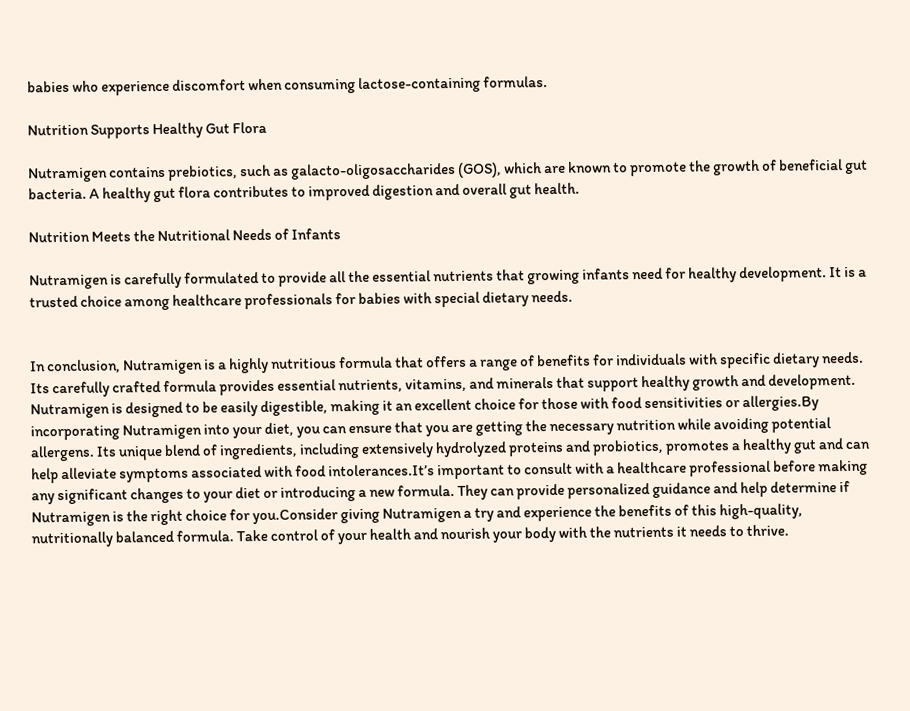babies who experience discomfort when consuming lactose-containing formulas.

Nutrition Supports Healthy Gut Flora

Nutramigen contains prebiotics, such as galacto-oligosaccharides (GOS), which are known to promote the growth of beneficial gut bacteria. A healthy gut flora contributes to improved digestion and overall gut health.

Nutrition Meets the Nutritional Needs of Infants

Nutramigen is carefully formulated to provide all the essential nutrients that growing infants need for healthy development. It is a trusted choice among healthcare professionals for babies with special dietary needs.


In conclusion, Nutramigen is a highly nutritious formula that offers a range of benefits for individuals with specific dietary needs. Its carefully crafted formula provides essential nutrients, vitamins, and minerals that support healthy growth and development. Nutramigen is designed to be easily digestible, making it an excellent choice for those with food sensitivities or allergies.By incorporating Nutramigen into your diet, you can ensure that you are getting the necessary nutrition while avoiding potential allergens. Its unique blend of ingredients, including extensively hydrolyzed proteins and probiotics, promotes a healthy gut and can help alleviate symptoms associated with food intolerances.It’s important to consult with a healthcare professional before making any significant changes to your diet or introducing a new formula. They can provide personalized guidance and help determine if Nutramigen is the right choice for you.Consider giving Nutramigen a try and experience the benefits of this high-quality, nutritionally balanced formula. Take control of your health and nourish your body with the nutrients it needs to thrive.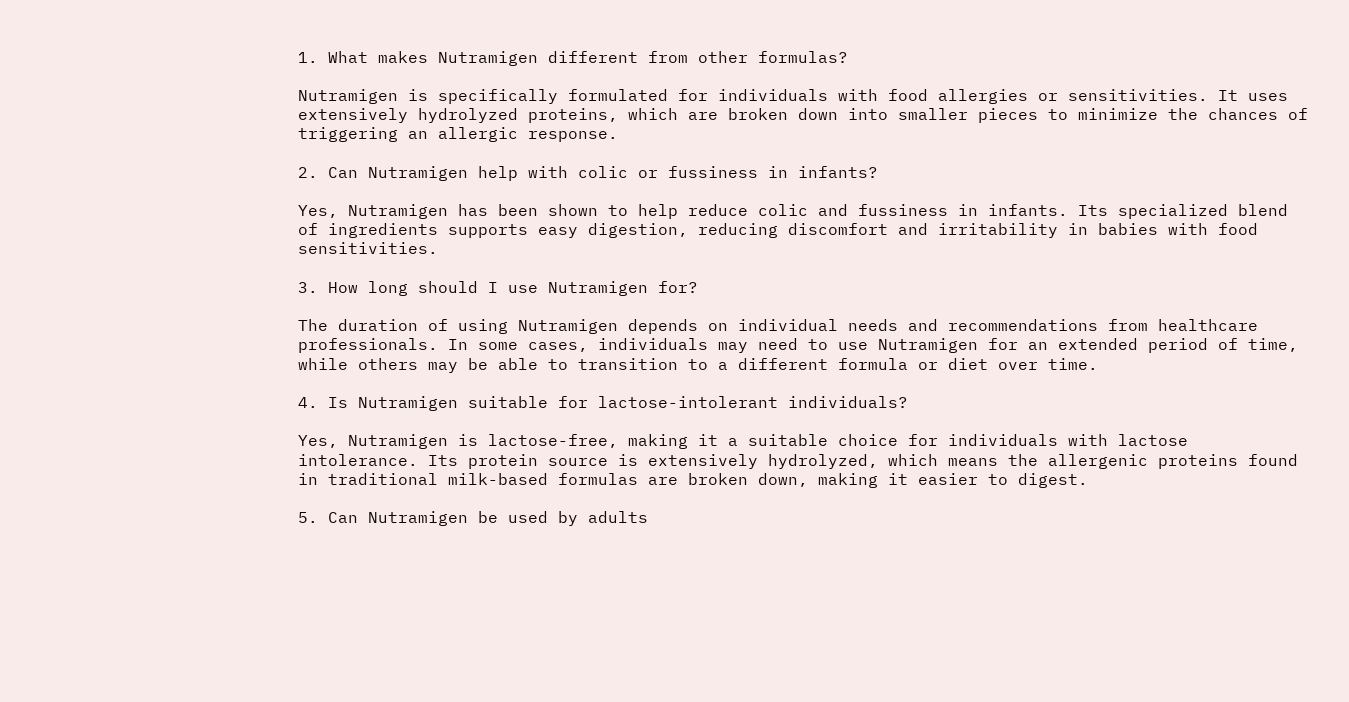1. What makes Nutramigen different from other formulas?

Nutramigen is specifically formulated for individuals with food allergies or sensitivities. It uses extensively hydrolyzed proteins, which are broken down into smaller pieces to minimize the chances of triggering an allergic response.

2. Can Nutramigen help with colic or fussiness in infants?

Yes, Nutramigen has been shown to help reduce colic and fussiness in infants. Its specialized blend of ingredients supports easy digestion, reducing discomfort and irritability in babies with food sensitivities.

3. How long should I use Nutramigen for?

The duration of using Nutramigen depends on individual needs and recommendations from healthcare professionals. In some cases, individuals may need to use Nutramigen for an extended period of time, while others may be able to transition to a different formula or diet over time.

4. Is Nutramigen suitable for lactose-intolerant individuals?

Yes, Nutramigen is lactose-free, making it a suitable choice for individuals with lactose intolerance. Its protein source is extensively hydrolyzed, which means the allergenic proteins found in traditional milk-based formulas are broken down, making it easier to digest.

5. Can Nutramigen be used by adults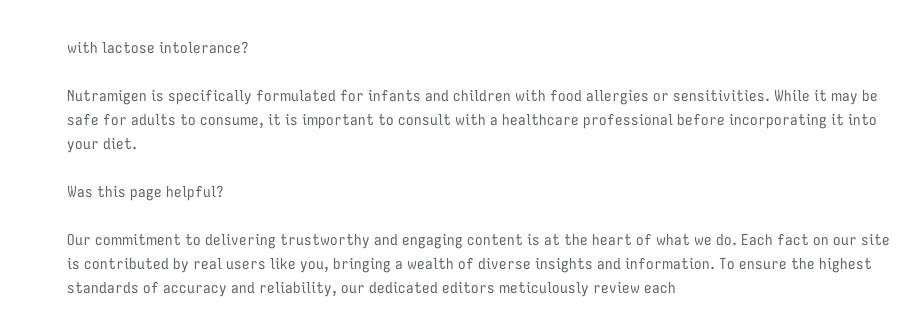with lactose intolerance?

Nutramigen is specifically formulated for infants and children with food allergies or sensitivities. While it may be safe for adults to consume, it is important to consult with a healthcare professional before incorporating it into your diet.

Was this page helpful?

Our commitment to delivering trustworthy and engaging content is at the heart of what we do. Each fact on our site is contributed by real users like you, bringing a wealth of diverse insights and information. To ensure the highest standards of accuracy and reliability, our dedicated editors meticulously review each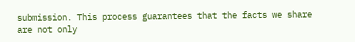submission. This process guarantees that the facts we share are not only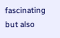fascinating but also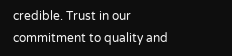credible. Trust in our commitment to quality and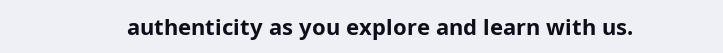authenticity as you explore and learn with us.